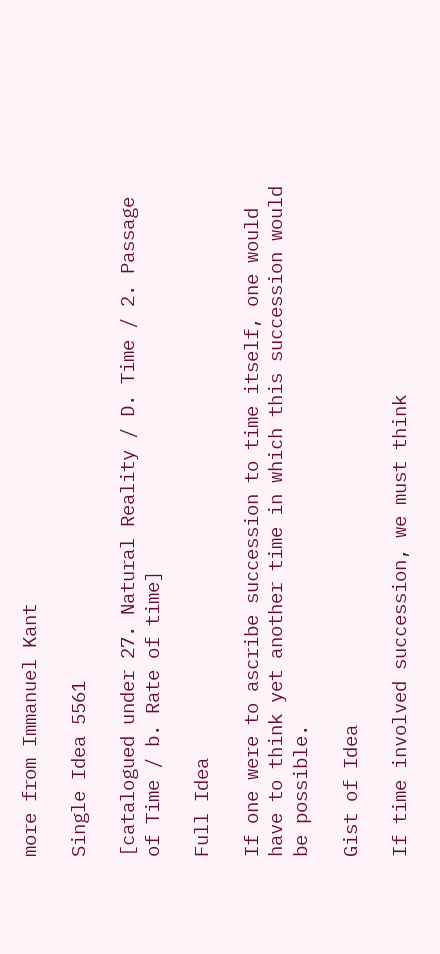more from Immanuel Kant

Single Idea 5561

[catalogued under 27. Natural Reality / D. Time / 2. Passage of Time / b. Rate of time]

Full Idea

If one were to ascribe succession to time itself, one would have to think yet another time in which this succession would be possible.

Gist of Idea

If time involved succession, we must think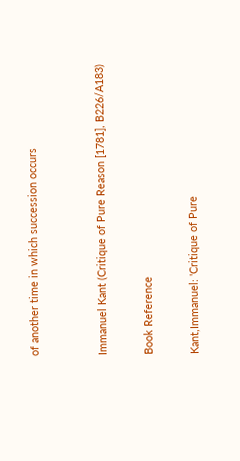of another time in which succession occurs


Immanuel Kant (Critique of Pure Reason [1781], B226/A183)

Book Reference

Kant,Immanuel: 'Critique of Pure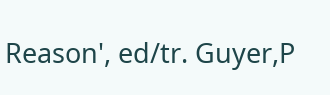Reason', ed/tr. Guyer,P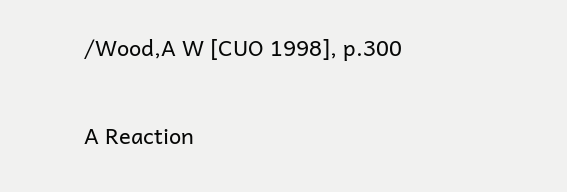/Wood,A W [CUO 1998], p.300

A Reaction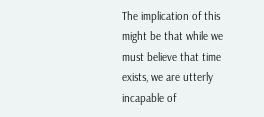The implication of this might be that while we must believe that time exists, we are utterly incapable of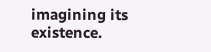imagining its existence.